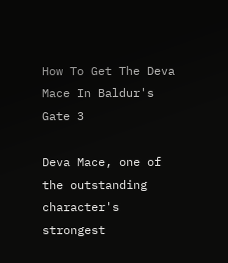How To Get The Deva Mace In Baldur's Gate 3

Deva Mace, one of the outstanding character's strongest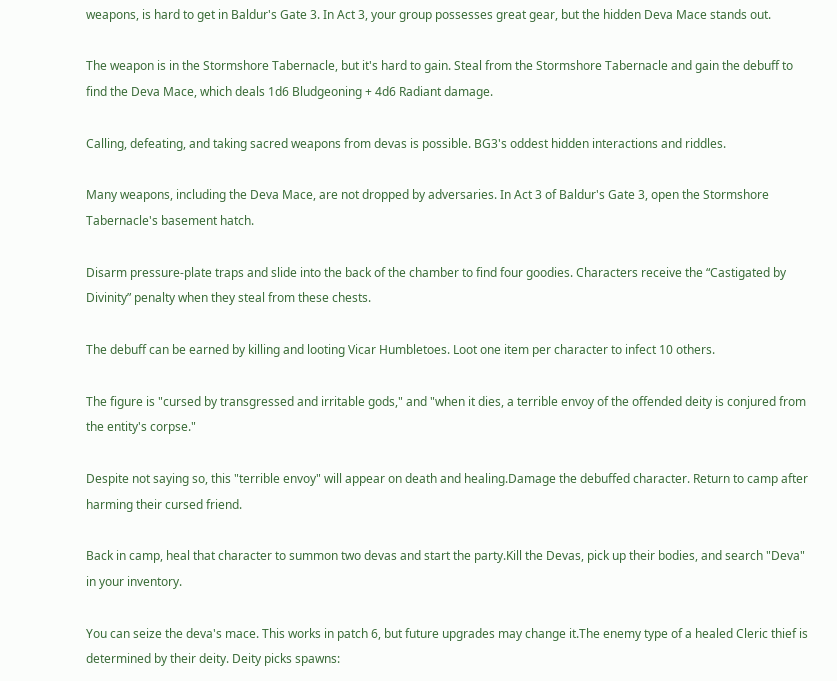weapons, is hard to get in Baldur's Gate 3. In Act 3, your group possesses great gear, but the hidden Deva Mace stands out.

The weapon is in the Stormshore Tabernacle, but it's hard to gain. Steal from the Stormshore Tabernacle and gain the debuff to find the Deva Mace, which deals 1d6 Bludgeoning + 4d6 Radiant damage.

Calling, defeating, and taking sacred weapons from devas is possible. BG3's oddest hidden interactions and riddles.

Many weapons, including the Deva Mace, are not dropped by adversaries. In Act 3 of Baldur's Gate 3, open the Stormshore Tabernacle's basement hatch.

Disarm pressure-plate traps and slide into the back of the chamber to find four goodies. Characters receive the “Castigated by Divinity” penalty when they steal from these chests.

The debuff can be earned by killing and looting Vicar Humbletoes. Loot one item per character to infect 10 others.

The figure is "cursed by transgressed and irritable gods," and "when it dies, a terrible envoy of the offended deity is conjured from the entity's corpse."

Despite not saying so, this "terrible envoy" will appear on death and healing.Damage the debuffed character. Return to camp after harming their cursed friend.

Back in camp, heal that character to summon two devas and start the party.Kill the Devas, pick up their bodies, and search "Deva" in your inventory.

You can seize the deva's mace. This works in patch 6, but future upgrades may change it.The enemy type of a healed Cleric thief is determined by their deity. Deity picks spawns: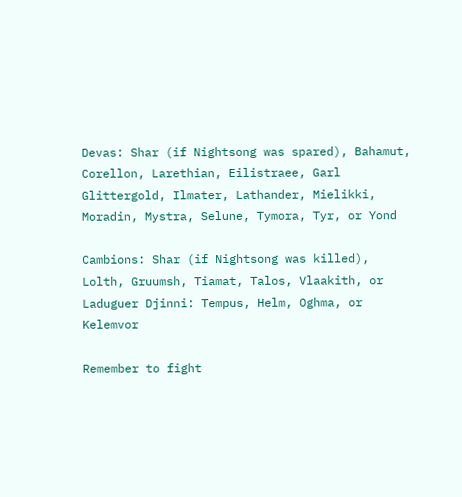Devas: Shar (if Nightsong was spared), Bahamut, Corellon, Larethian, Eilistraee, Garl Glittergold, Ilmater, Lathander, Mielikki, Moradin, Mystra, Selune, Tymora, Tyr, or Yond

Cambions: Shar (if Nightsong was killed), Lolth, Gruumsh, Tiamat, Talos, Vlaakith, or Laduguer Djinni: Tempus, Helm, Oghma, or Kelemvor

Remember to fight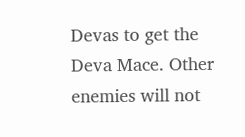Devas to get the Deva Mace. Other enemies will not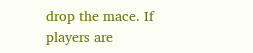drop the mace. If players are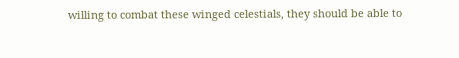willing to combat these winged celestials, they should be able to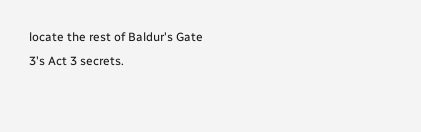locate the rest of Baldur's Gate 3's Act 3 secrets.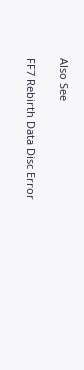Also See

FF7 Rebirth Data Disc Error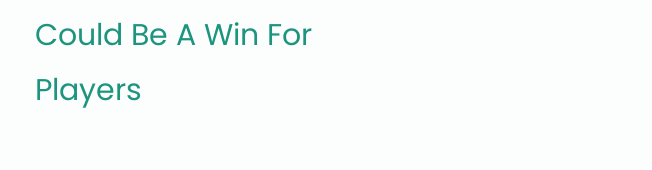Could Be A Win For Players